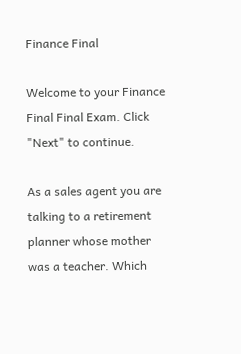Finance Final

Welcome to your Finance Final Final Exam. Click "Next" to continue.

As a sales agent you are talking to a retirement planner whose mother was a teacher. Which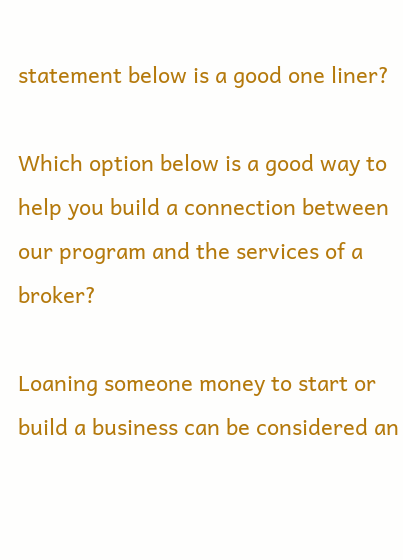statement below is a good one liner?

Which option below is a good way to help you build a connection between our program and the services of a broker?

Loaning someone money to start or build a business can be considered an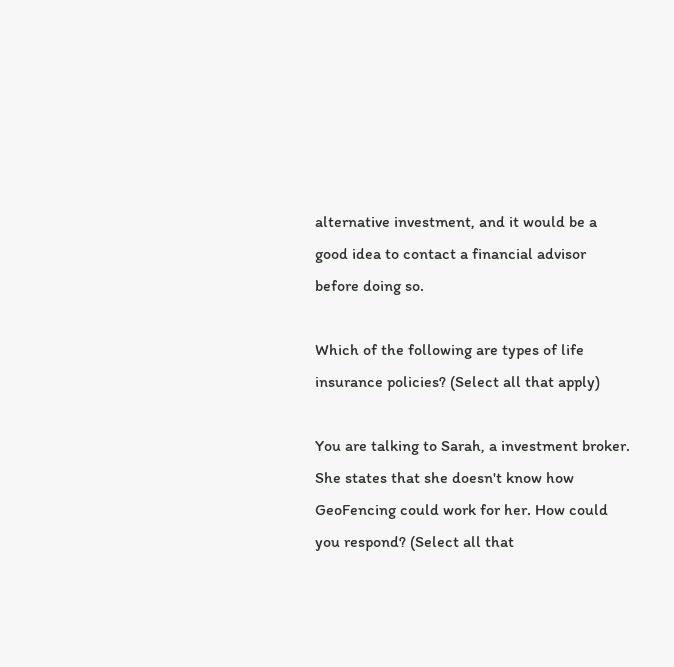alternative investment, and it would be a good idea to contact a financial advisor before doing so.

Which of the following are types of life insurance policies? (Select all that apply)

You are talking to Sarah, a investment broker. She states that she doesn't know how GeoFencing could work for her. How could you respond? (Select all that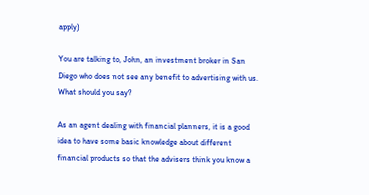apply)

You are talking to, John, an investment broker in San Diego who does not see any benefit to advertising with us. What should you say?

As an agent dealing with financial planners, it is a good idea to have some basic knowledge about different financial products so that the advisers think you know a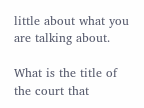little about what you are talking about.

What is the title of the court that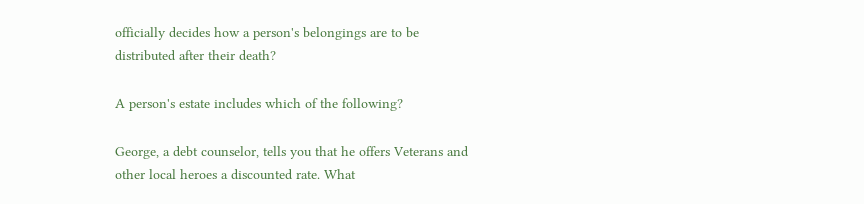officially decides how a person's belongings are to be distributed after their death?

A person's estate includes which of the following?

George, a debt counselor, tells you that he offers Veterans and other local heroes a discounted rate. What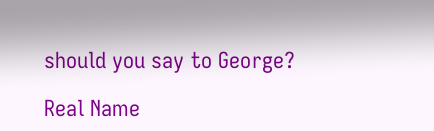should you say to George?

Real Name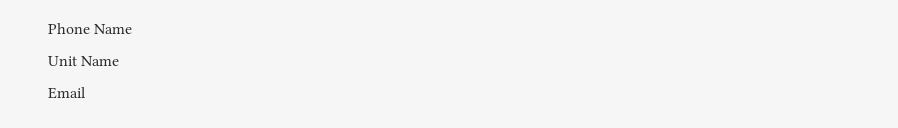Phone Name
Unit Name
Email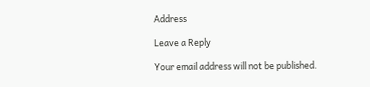Address

Leave a Reply

Your email address will not be published.